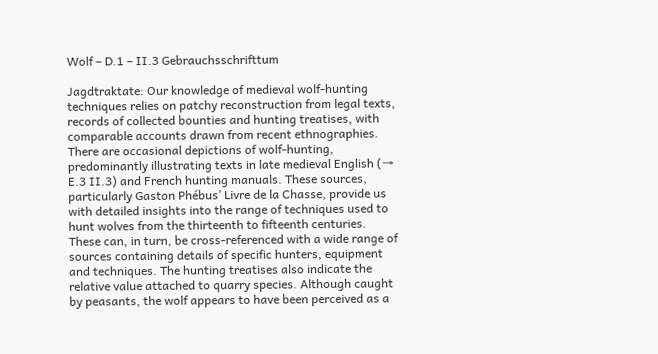Wolf – D.1 – II.3 Gebrauchsschrifttum

Jagdtraktate: Our knowledge of medieval wolf-hunting techniques relies on patchy reconstruction from legal texts, records of collected bounties and hunting treatises, with comparable accounts drawn from recent ethnographies. There are occasional depictions of wolf-hunting, predominantly illustrating texts in late medieval English (→ E.3 II.3) and French hunting manuals. These sources, particularly Gaston Phébus’ Livre de la Chasse, provide us with detailed insights into the range of techniques used to hunt wolves from the thirteenth to fifteenth centuries. These can, in turn, be cross-referenced with a wide range of sources containing details of specific hunters, equipment and techniques. The hunting treatises also indicate the relative value attached to quarry species. Although caught by peasants, the wolf appears to have been perceived as a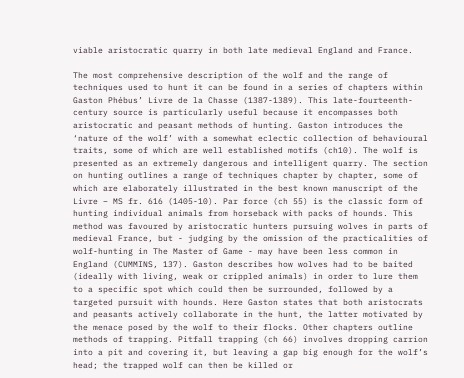viable aristocratic quarry in both late medieval England and France.

The most comprehensive description of the wolf and the range of techniques used to hunt it can be found in a series of chapters within Gaston Phébus’ Livre de la Chasse (1387-1389). This late-fourteenth-century source is particularly useful because it encompasses both aristocratic and peasant methods of hunting. Gaston introduces the ‘nature of the wolf’ with a somewhat eclectic collection of behavioural traits, some of which are well established motifs (ch10). The wolf is presented as an extremely dangerous and intelligent quarry. The section on hunting outlines a range of techniques chapter by chapter, some of which are elaborately illustrated in the best known manuscript of the Livre – MS fr. 616 (1405-10). Par force (ch 55) is the classic form of hunting individual animals from horseback with packs of hounds. This method was favoured by aristocratic hunters pursuing wolves in parts of medieval France, but - judging by the omission of the practicalities of wolf-hunting in The Master of Game - may have been less common in England (CUMMINS, 137). Gaston describes how wolves had to be baited (ideally with living, weak or crippled animals) in order to lure them to a specific spot which could then be surrounded, followed by a targeted pursuit with hounds. Here Gaston states that both aristocrats and peasants actively collaborate in the hunt, the latter motivated by the menace posed by the wolf to their flocks. Other chapters outline methods of trapping. Pitfall trapping (ch 66) involves dropping carrion into a pit and covering it, but leaving a gap big enough for the wolf’s head; the trapped wolf can then be killed or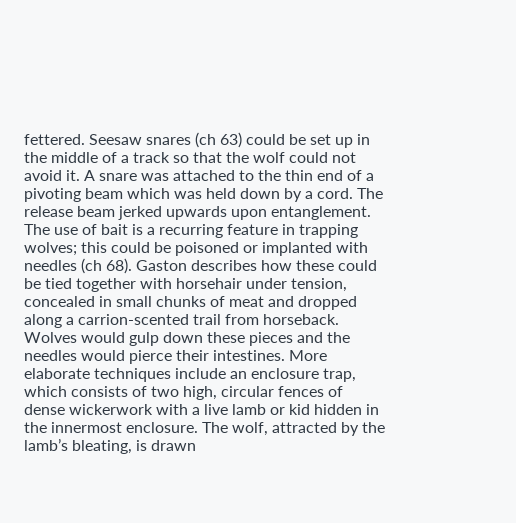fettered. Seesaw snares (ch 63) could be set up in the middle of a track so that the wolf could not avoid it. A snare was attached to the thin end of a pivoting beam which was held down by a cord. The release beam jerked upwards upon entanglement. The use of bait is a recurring feature in trapping wolves; this could be poisoned or implanted with needles (ch 68). Gaston describes how these could be tied together with horsehair under tension, concealed in small chunks of meat and dropped along a carrion-scented trail from horseback. Wolves would gulp down these pieces and the needles would pierce their intestines. More elaborate techniques include an enclosure trap,  which consists of two high, circular fences of dense wickerwork with a live lamb or kid hidden in the innermost enclosure. The wolf, attracted by the lamb’s bleating, is drawn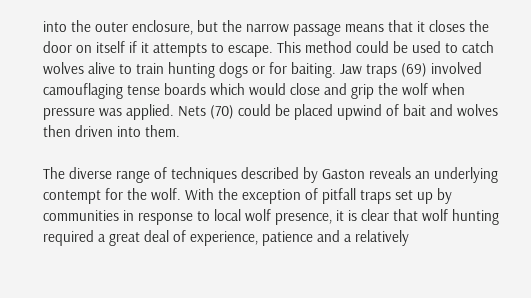into the outer enclosure, but the narrow passage means that it closes the door on itself if it attempts to escape. This method could be used to catch wolves alive to train hunting dogs or for baiting. Jaw traps (69) involved camouflaging tense boards which would close and grip the wolf when pressure was applied. Nets (70) could be placed upwind of bait and wolves then driven into them.

The diverse range of techniques described by Gaston reveals an underlying contempt for the wolf. With the exception of pitfall traps set up by communities in response to local wolf presence, it is clear that wolf hunting required a great deal of experience, patience and a relatively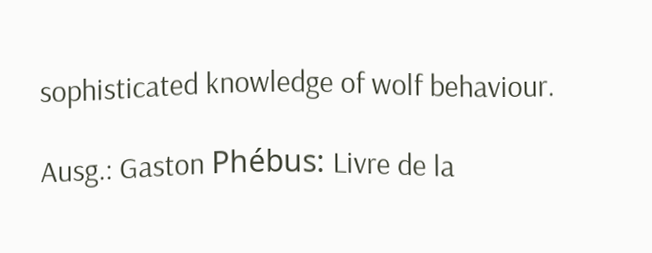sophisticated knowledge of wolf behaviour.

Ausg.: Gaston Phébus: Livre de la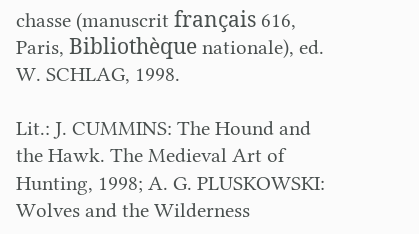chasse (manuscrit français 616, Paris, Bibliothèque nationale), ed. W. SCHLAG, 1998.

Lit.: J. CUMMINS: The Hound and the Hawk. The Medieval Art of Hunting, 1998; A. G. PLUSKOWSKI: Wolves and the Wilderness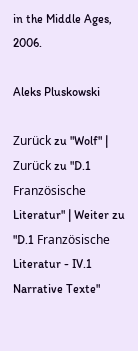in the Middle Ages, 2006.

Aleks Pluskowski

Zurück zu "Wolf" | Zurück zu "D.1 Französische Literatur" | Weiter zu "D.1 Französische Literatur - IV.1 Narrative Texte"